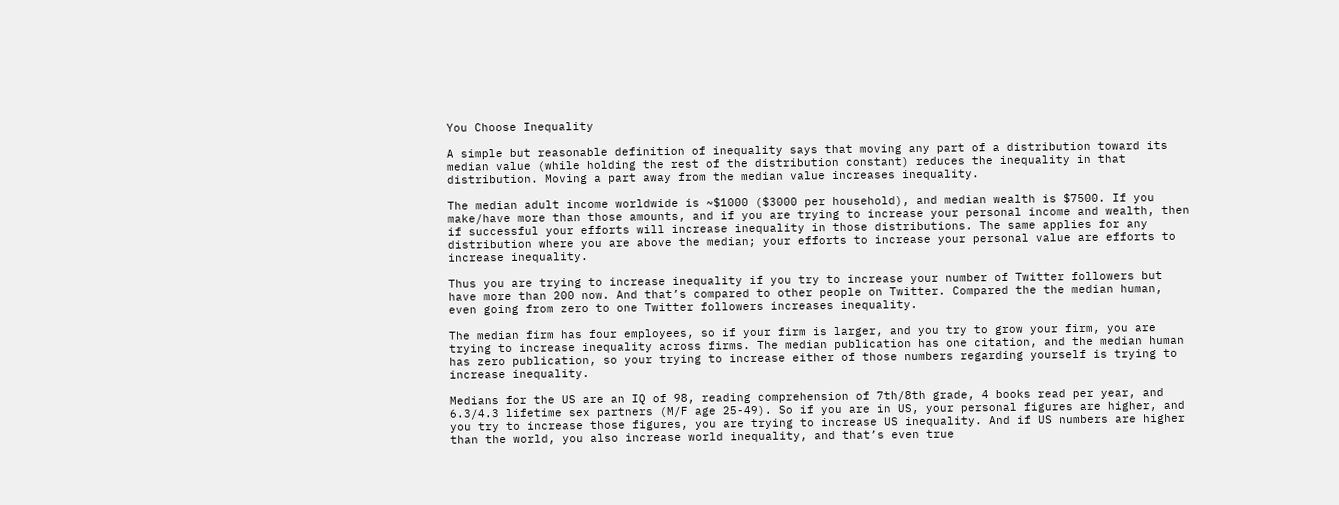You Choose Inequality

A simple but reasonable definition of inequality says that moving any part of a distribution toward its median value (while holding the rest of the distribution constant) reduces the inequality in that distribution. Moving a part away from the median value increases inequality.

The median adult income worldwide is ~$1000 ($3000 per household), and median wealth is $7500. If you make/have more than those amounts, and if you are trying to increase your personal income and wealth, then if successful your efforts will increase inequality in those distributions. The same applies for any distribution where you are above the median; your efforts to increase your personal value are efforts to increase inequality.

Thus you are trying to increase inequality if you try to increase your number of Twitter followers but have more than 200 now. And that’s compared to other people on Twitter. Compared the the median human, even going from zero to one Twitter followers increases inequality.

The median firm has four employees, so if your firm is larger, and you try to grow your firm, you are trying to increase inequality across firms. The median publication has one citation, and the median human has zero publication, so your trying to increase either of those numbers regarding yourself is trying to increase inequality.

Medians for the US are an IQ of 98, reading comprehension of 7th/8th grade, 4 books read per year, and 6.3/4.3 lifetime sex partners (M/F age 25-49). So if you are in US, your personal figures are higher, and you try to increase those figures, you are trying to increase US inequality. And if US numbers are higher than the world, you also increase world inequality, and that’s even true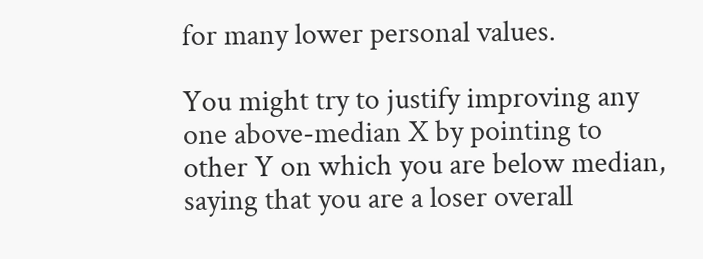for many lower personal values.

You might try to justify improving any one above-median X by pointing to other Y on which you are below median, saying that you are a loser overall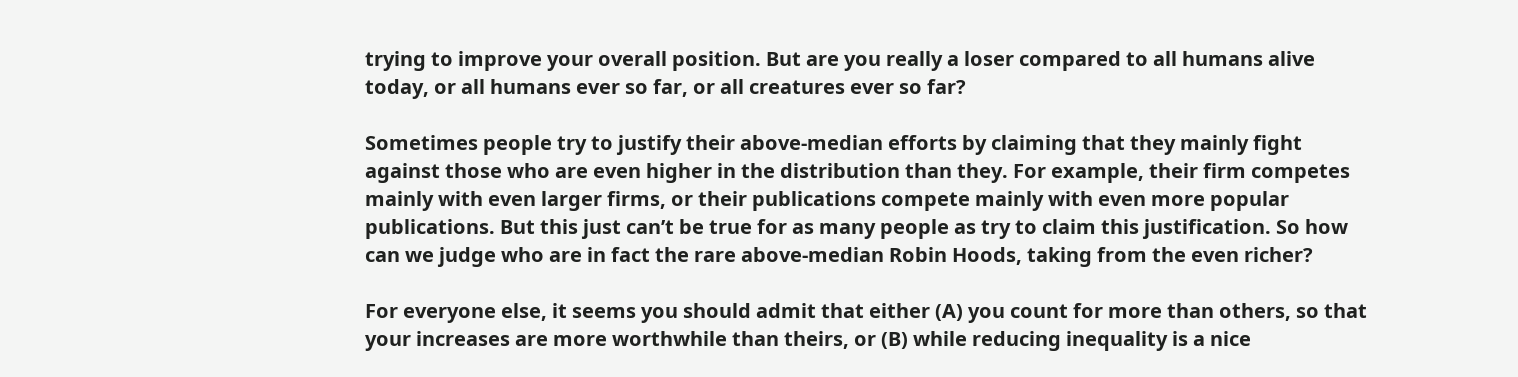trying to improve your overall position. But are you really a loser compared to all humans alive today, or all humans ever so far, or all creatures ever so far?

Sometimes people try to justify their above-median efforts by claiming that they mainly fight against those who are even higher in the distribution than they. For example, their firm competes mainly with even larger firms, or their publications compete mainly with even more popular publications. But this just can’t be true for as many people as try to claim this justification. So how can we judge who are in fact the rare above-median Robin Hoods, taking from the even richer?

For everyone else, it seems you should admit that either (A) you count for more than others, so that your increases are more worthwhile than theirs, or (B) while reducing inequality is a nice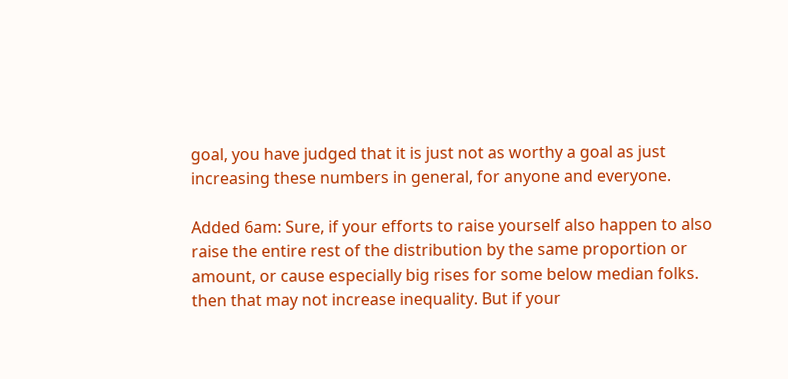goal, you have judged that it is just not as worthy a goal as just increasing these numbers in general, for anyone and everyone.

Added 6am: Sure, if your efforts to raise yourself also happen to also raise the entire rest of the distribution by the same proportion or amount, or cause especially big rises for some below median folks. then that may not increase inequality. But if your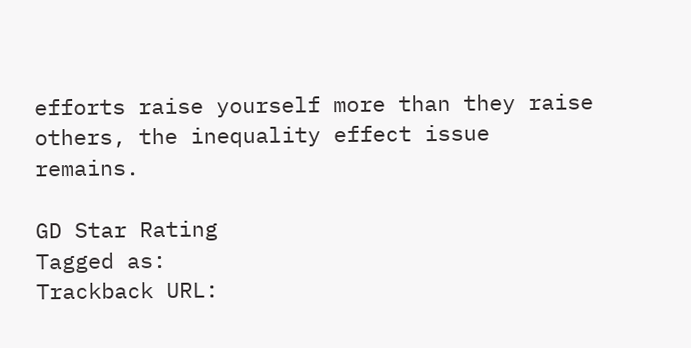efforts raise yourself more than they raise others, the inequality effect issue remains.

GD Star Rating
Tagged as:
Trackback URL: